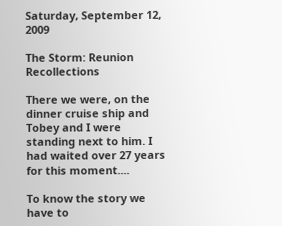Saturday, September 12, 2009

The Storm: Reunion Recollections

There we were, on the dinner cruise ship and Tobey and I were standing next to him. I had waited over 27 years for this moment....

To know the story we have to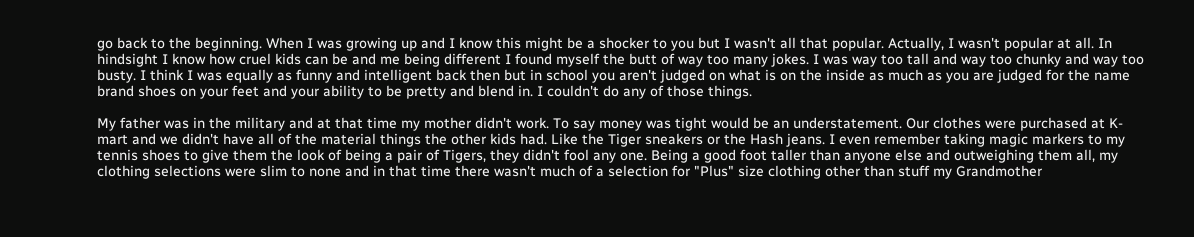go back to the beginning. When I was growing up and I know this might be a shocker to you but I wasn't all that popular. Actually, I wasn't popular at all. In hindsight I know how cruel kids can be and me being different I found myself the butt of way too many jokes. I was way too tall and way too chunky and way too busty. I think I was equally as funny and intelligent back then but in school you aren't judged on what is on the inside as much as you are judged for the name brand shoes on your feet and your ability to be pretty and blend in. I couldn't do any of those things.

My father was in the military and at that time my mother didn't work. To say money was tight would be an understatement. Our clothes were purchased at K-mart and we didn't have all of the material things the other kids had. Like the Tiger sneakers or the Hash jeans. I even remember taking magic markers to my tennis shoes to give them the look of being a pair of Tigers, they didn't fool any one. Being a good foot taller than anyone else and outweighing them all, my clothing selections were slim to none and in that time there wasn't much of a selection for "Plus" size clothing other than stuff my Grandmother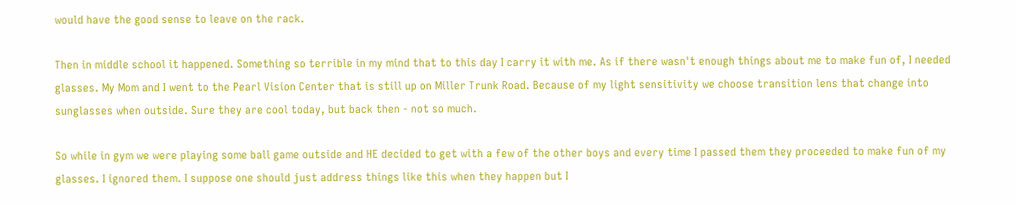would have the good sense to leave on the rack.

Then in middle school it happened. Something so terrible in my mind that to this day I carry it with me. As if there wasn't enough things about me to make fun of, I needed glasses. My Mom and I went to the Pearl Vision Center that is still up on Miller Trunk Road. Because of my light sensitivity we choose transition lens that change into sunglasses when outside. Sure they are cool today, but back then - not so much.

So while in gym we were playing some ball game outside and HE decided to get with a few of the other boys and every time I passed them they proceeded to make fun of my glasses. I ignored them. I suppose one should just address things like this when they happen but I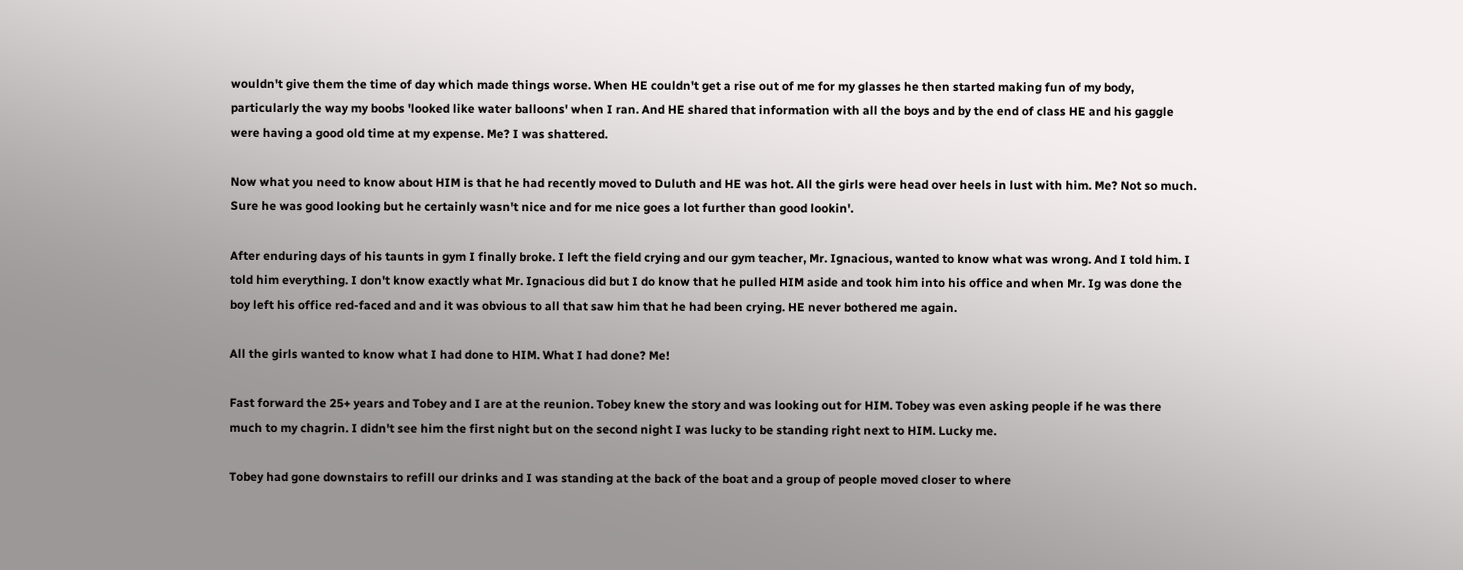wouldn't give them the time of day which made things worse. When HE couldn't get a rise out of me for my glasses he then started making fun of my body, particularly the way my boobs 'looked like water balloons' when I ran. And HE shared that information with all the boys and by the end of class HE and his gaggle were having a good old time at my expense. Me? I was shattered.

Now what you need to know about HIM is that he had recently moved to Duluth and HE was hot. All the girls were head over heels in lust with him. Me? Not so much. Sure he was good looking but he certainly wasn't nice and for me nice goes a lot further than good lookin'.

After enduring days of his taunts in gym I finally broke. I left the field crying and our gym teacher, Mr. Ignacious, wanted to know what was wrong. And I told him. I told him everything. I don't know exactly what Mr. Ignacious did but I do know that he pulled HIM aside and took him into his office and when Mr. Ig was done the boy left his office red-faced and and it was obvious to all that saw him that he had been crying. HE never bothered me again.

All the girls wanted to know what I had done to HIM. What I had done? Me!

Fast forward the 25+ years and Tobey and I are at the reunion. Tobey knew the story and was looking out for HIM. Tobey was even asking people if he was there much to my chagrin. I didn't see him the first night but on the second night I was lucky to be standing right next to HIM. Lucky me.

Tobey had gone downstairs to refill our drinks and I was standing at the back of the boat and a group of people moved closer to where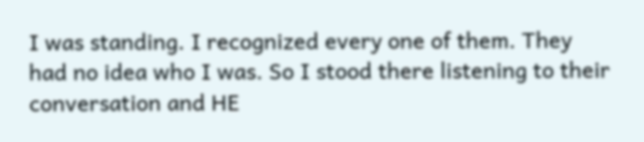I was standing. I recognized every one of them. They had no idea who I was. So I stood there listening to their conversation and HE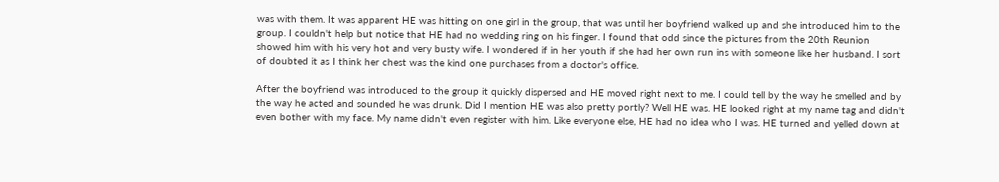was with them. It was apparent HE was hitting on one girl in the group, that was until her boyfriend walked up and she introduced him to the group. I couldn't help but notice that HE had no wedding ring on his finger. I found that odd since the pictures from the 20th Reunion showed him with his very hot and very busty wife. I wondered if in her youth if she had her own run ins with someone like her husband. I sort of doubted it as I think her chest was the kind one purchases from a doctor's office.

After the boyfriend was introduced to the group it quickly dispersed and HE moved right next to me. I could tell by the way he smelled and by the way he acted and sounded he was drunk. Did I mention HE was also pretty portly? Well HE was. HE looked right at my name tag and didn't even bother with my face. My name didn't even register with him. Like everyone else, HE had no idea who I was. HE turned and yelled down at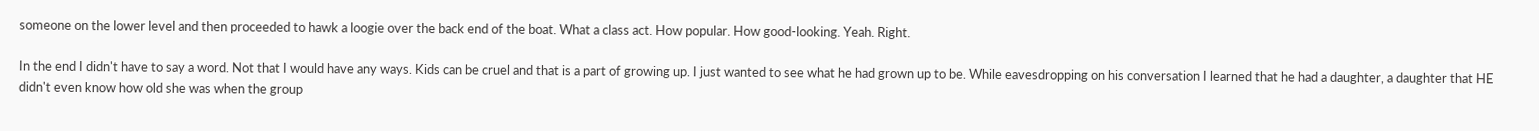someone on the lower level and then proceeded to hawk a loogie over the back end of the boat. What a class act. How popular. How good-looking. Yeah. Right.

In the end I didn't have to say a word. Not that I would have any ways. Kids can be cruel and that is a part of growing up. I just wanted to see what he had grown up to be. While eavesdropping on his conversation I learned that he had a daughter, a daughter that HE didn't even know how old she was when the group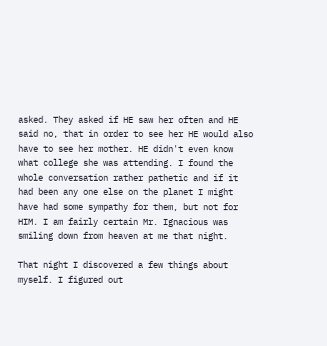asked. They asked if HE saw her often and HE said no, that in order to see her HE would also have to see her mother. HE didn't even know what college she was attending. I found the whole conversation rather pathetic and if it had been any one else on the planet I might have had some sympathy for them, but not for HIM. I am fairly certain Mr. Ignacious was smiling down from heaven at me that night.

That night I discovered a few things about myself. I figured out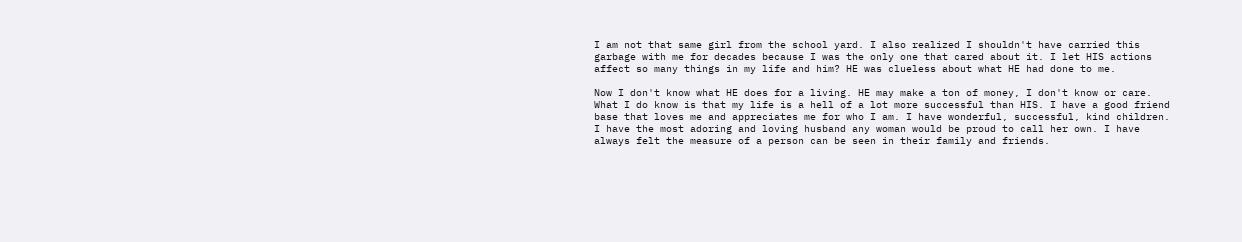I am not that same girl from the school yard. I also realized I shouldn't have carried this garbage with me for decades because I was the only one that cared about it. I let HIS actions affect so many things in my life and him? HE was clueless about what HE had done to me.

Now I don't know what HE does for a living. HE may make a ton of money, I don't know or care. What I do know is that my life is a hell of a lot more successful than HIS. I have a good friend base that loves me and appreciates me for who I am. I have wonderful, successful, kind children. I have the most adoring and loving husband any woman would be proud to call her own. I have always felt the measure of a person can be seen in their family and friends.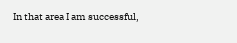In that area I am successful,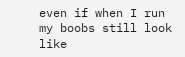even if when I run my boobs still look like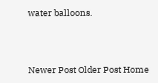water balloons.



Newer Post Older Post Home